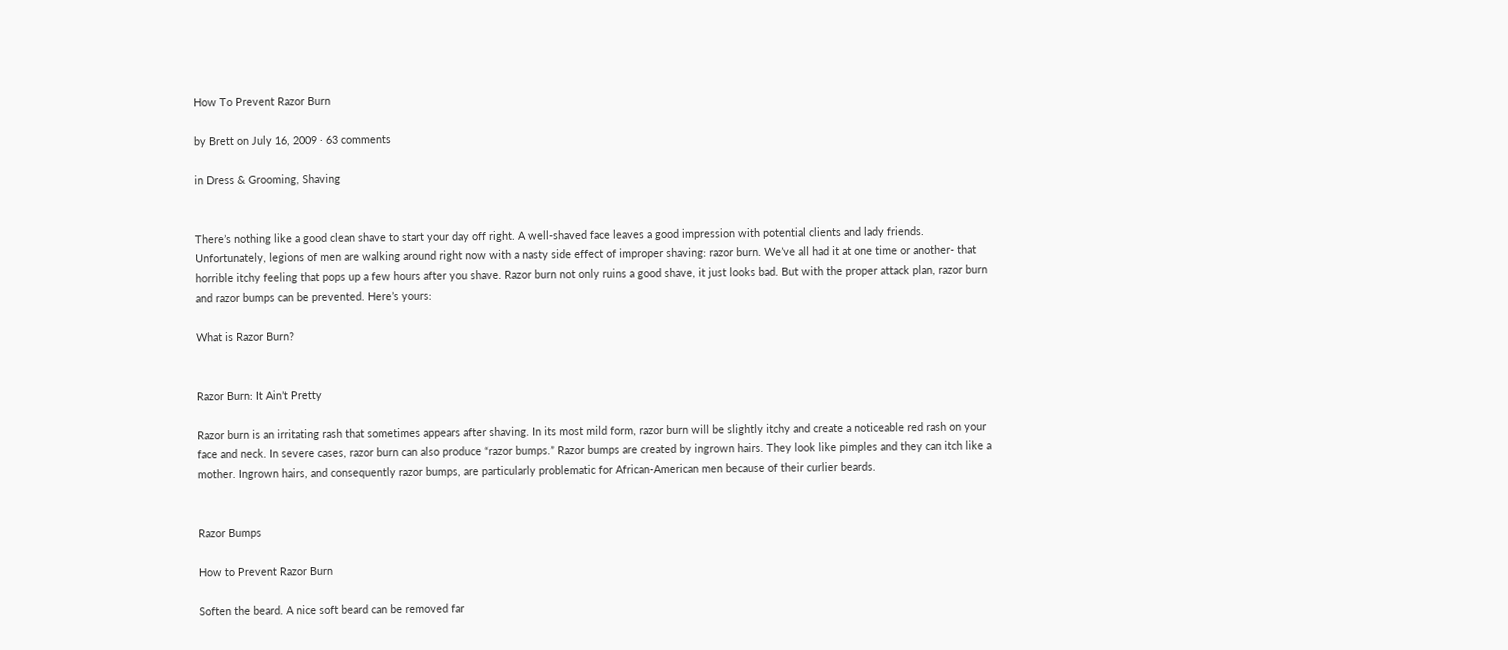How To Prevent Razor Burn

by Brett on July 16, 2009 · 63 comments

in Dress & Grooming, Shaving


There’s nothing like a good clean shave to start your day off right. A well-shaved face leaves a good impression with potential clients and lady friends. Unfortunately, legions of men are walking around right now with a nasty side effect of improper shaving: razor burn. We’ve all had it at one time or another- that horrible itchy feeling that pops up a few hours after you shave. Razor burn not only ruins a good shave, it just looks bad. But with the proper attack plan, razor burn and razor bumps can be prevented. Here’s yours:

What is Razor Burn?


Razor Burn: It Ain’t Pretty

Razor burn is an irritating rash that sometimes appears after shaving. In its most mild form, razor burn will be slightly itchy and create a noticeable red rash on your face and neck. In severe cases, razor burn can also produce “razor bumps.” Razor bumps are created by ingrown hairs. They look like pimples and they can itch like a mother. Ingrown hairs, and consequently razor bumps, are particularly problematic for African-American men because of their curlier beards.


Razor Bumps

How to Prevent Razor Burn

Soften the beard. A nice soft beard can be removed far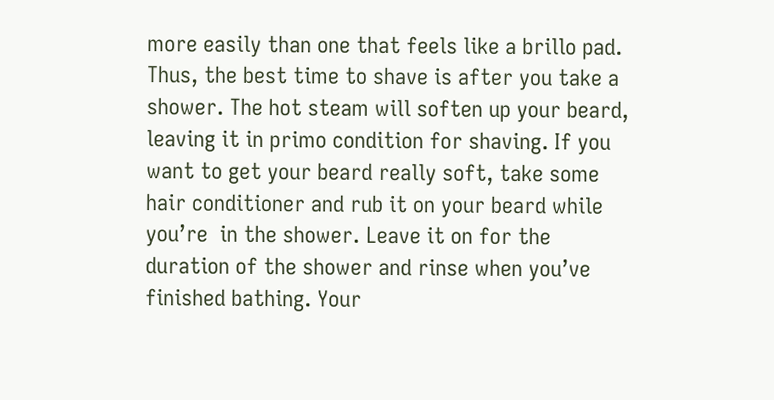more easily than one that feels like a brillo pad. Thus, the best time to shave is after you take a shower. The hot steam will soften up your beard, leaving it in primo condition for shaving. If you want to get your beard really soft, take some hair conditioner and rub it on your beard while you’re  in the shower. Leave it on for the duration of the shower and rinse when you’ve finished bathing. Your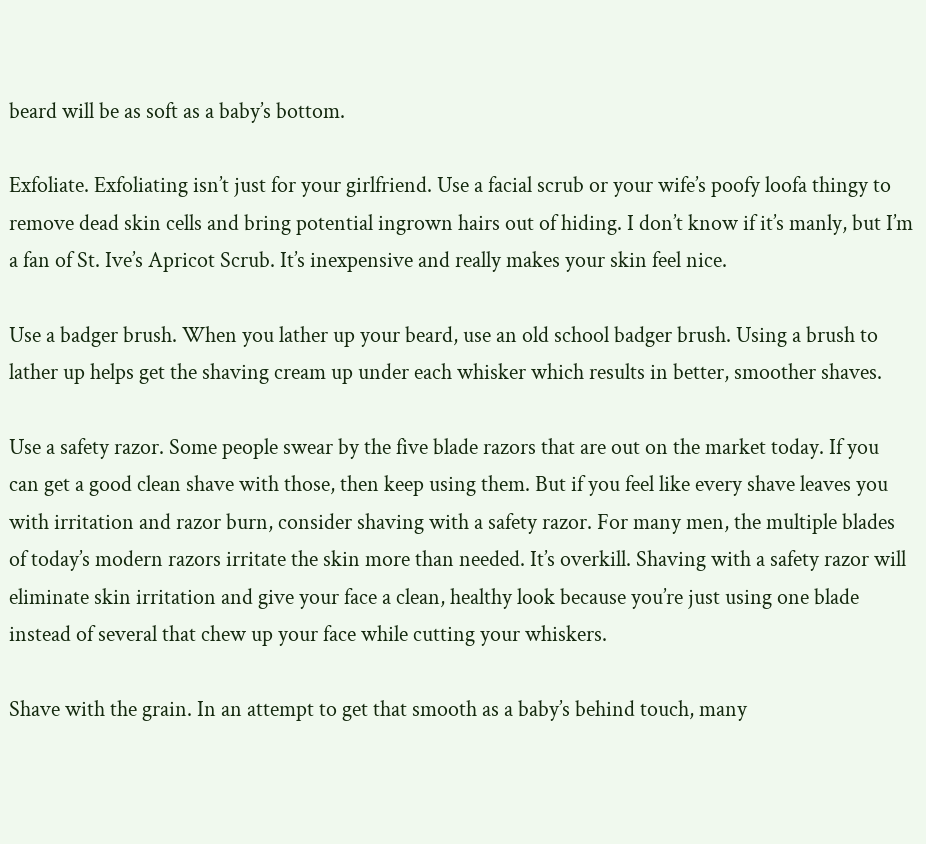beard will be as soft as a baby’s bottom.

Exfoliate. Exfoliating isn’t just for your girlfriend. Use a facial scrub or your wife’s poofy loofa thingy to remove dead skin cells and bring potential ingrown hairs out of hiding. I don’t know if it’s manly, but I’m a fan of St. Ive’s Apricot Scrub. It’s inexpensive and really makes your skin feel nice.

Use a badger brush. When you lather up your beard, use an old school badger brush. Using a brush to lather up helps get the shaving cream up under each whisker which results in better, smoother shaves.

Use a safety razor. Some people swear by the five blade razors that are out on the market today. If you can get a good clean shave with those, then keep using them. But if you feel like every shave leaves you with irritation and razor burn, consider shaving with a safety razor. For many men, the multiple blades of today’s modern razors irritate the skin more than needed. It’s overkill. Shaving with a safety razor will eliminate skin irritation and give your face a clean, healthy look because you’re just using one blade instead of several that chew up your face while cutting your whiskers.

Shave with the grain. In an attempt to get that smooth as a baby’s behind touch, many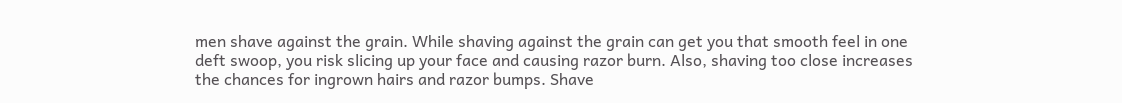men shave against the grain. While shaving against the grain can get you that smooth feel in one deft swoop, you risk slicing up your face and causing razor burn. Also, shaving too close increases the chances for ingrown hairs and razor bumps. Shave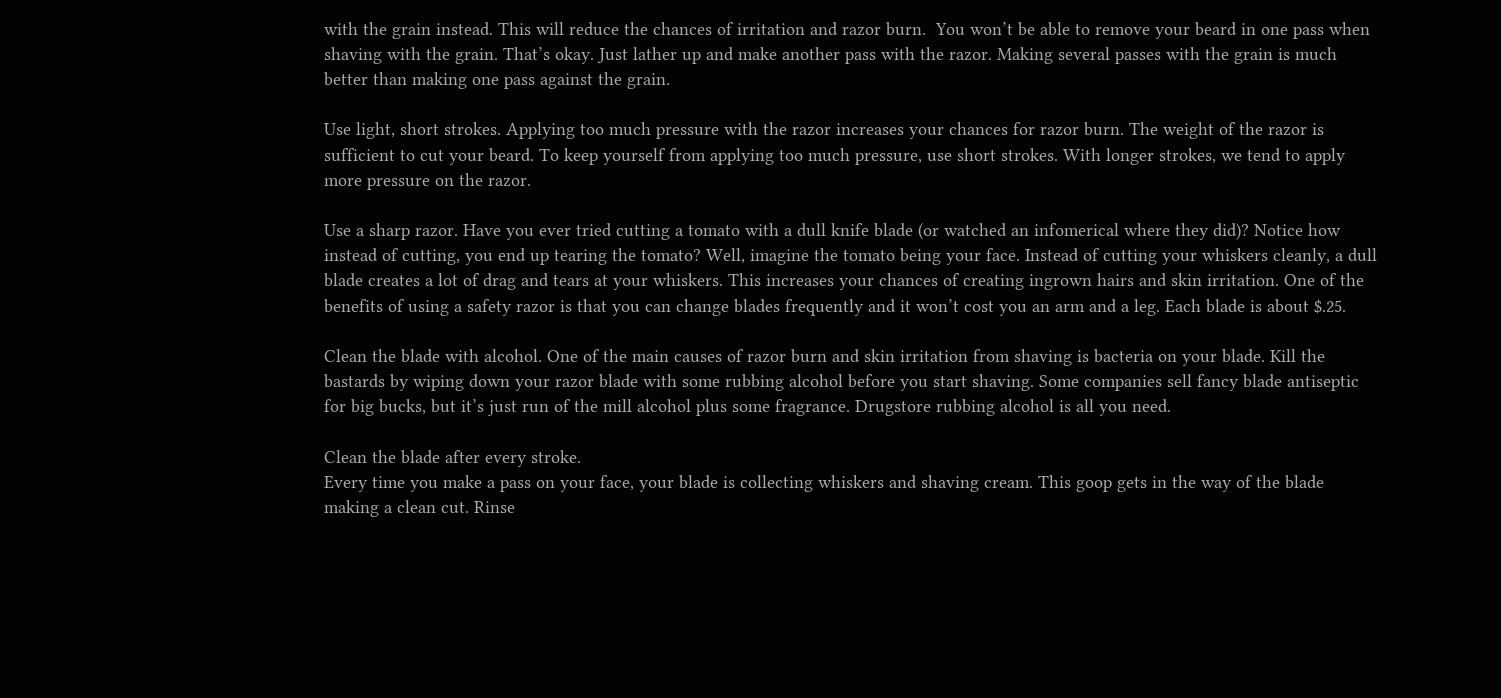with the grain instead. This will reduce the chances of irritation and razor burn.  You won’t be able to remove your beard in one pass when shaving with the grain. That’s okay. Just lather up and make another pass with the razor. Making several passes with the grain is much better than making one pass against the grain.

Use light, short strokes. Applying too much pressure with the razor increases your chances for razor burn. The weight of the razor is sufficient to cut your beard. To keep yourself from applying too much pressure, use short strokes. With longer strokes, we tend to apply more pressure on the razor.

Use a sharp razor. Have you ever tried cutting a tomato with a dull knife blade (or watched an infomerical where they did)? Notice how instead of cutting, you end up tearing the tomato? Well, imagine the tomato being your face. Instead of cutting your whiskers cleanly, a dull blade creates a lot of drag and tears at your whiskers. This increases your chances of creating ingrown hairs and skin irritation. One of the benefits of using a safety razor is that you can change blades frequently and it won’t cost you an arm and a leg. Each blade is about $.25.

Clean the blade with alcohol. One of the main causes of razor burn and skin irritation from shaving is bacteria on your blade. Kill the bastards by wiping down your razor blade with some rubbing alcohol before you start shaving. Some companies sell fancy blade antiseptic for big bucks, but it’s just run of the mill alcohol plus some fragrance. Drugstore rubbing alcohol is all you need.

Clean the blade after every stroke.
Every time you make a pass on your face, your blade is collecting whiskers and shaving cream. This goop gets in the way of the blade making a clean cut. Rinse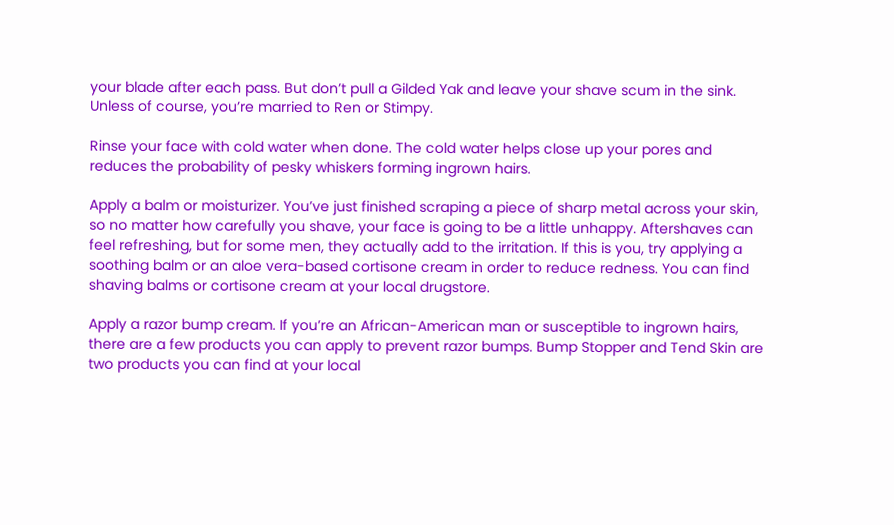your blade after each pass. But don’t pull a Gilded Yak and leave your shave scum in the sink. Unless of course, you’re married to Ren or Stimpy.

Rinse your face with cold water when done. The cold water helps close up your pores and reduces the probability of pesky whiskers forming ingrown hairs.

Apply a balm or moisturizer. You’ve just finished scraping a piece of sharp metal across your skin, so no matter how carefully you shave, your face is going to be a little unhappy. Aftershaves can feel refreshing, but for some men, they actually add to the irritation. If this is you, try applying a soothing balm or an aloe vera-based cortisone cream in order to reduce redness. You can find shaving balms or cortisone cream at your local drugstore.

Apply a razor bump cream. If you’re an African-American man or susceptible to ingrown hairs, there are a few products you can apply to prevent razor bumps. Bump Stopper and Tend Skin are two products you can find at your local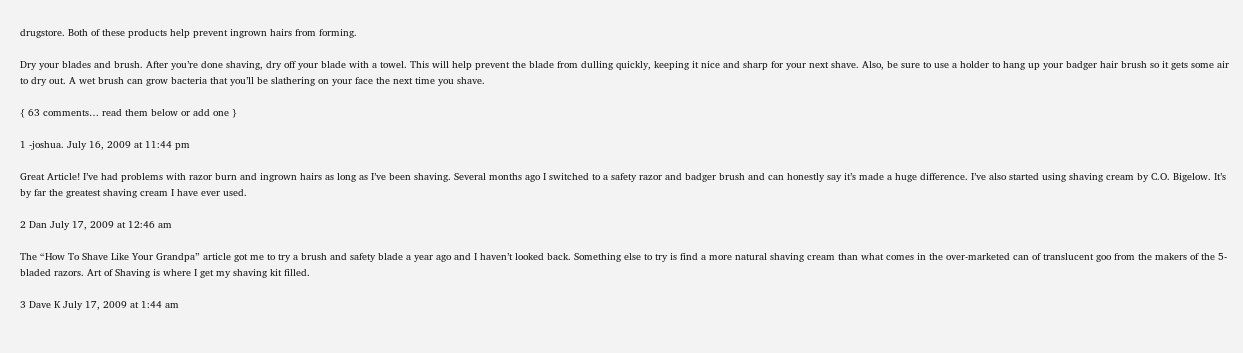drugstore. Both of these products help prevent ingrown hairs from forming.

Dry your blades and brush. After you’re done shaving, dry off your blade with a towel. This will help prevent the blade from dulling quickly, keeping it nice and sharp for your next shave. Also, be sure to use a holder to hang up your badger hair brush so it gets some air to dry out. A wet brush can grow bacteria that you’ll be slathering on your face the next time you shave.

{ 63 comments… read them below or add one }

1 -joshua. July 16, 2009 at 11:44 pm

Great Article! I’ve had problems with razor burn and ingrown hairs as long as I’ve been shaving. Several months ago I switched to a safety razor and badger brush and can honestly say it’s made a huge difference. I’ve also started using shaving cream by C.O. Bigelow. It’s by far the greatest shaving cream I have ever used.

2 Dan July 17, 2009 at 12:46 am

The “How To Shave Like Your Grandpa” article got me to try a brush and safety blade a year ago and I haven’t looked back. Something else to try is find a more natural shaving cream than what comes in the over-marketed can of translucent goo from the makers of the 5-bladed razors. Art of Shaving is where I get my shaving kit filled.

3 Dave K July 17, 2009 at 1:44 am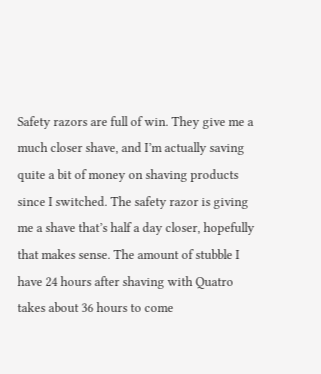Safety razors are full of win. They give me a much closer shave, and I’m actually saving quite a bit of money on shaving products since I switched. The safety razor is giving me a shave that’s half a day closer, hopefully that makes sense. The amount of stubble I have 24 hours after shaving with Quatro takes about 36 hours to come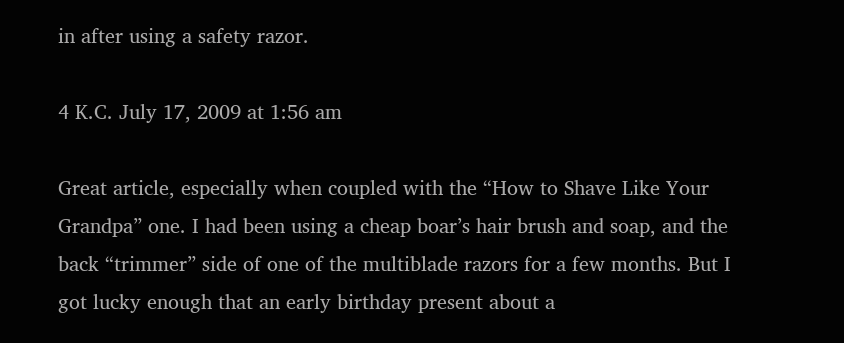in after using a safety razor.

4 K.C. July 17, 2009 at 1:56 am

Great article, especially when coupled with the “How to Shave Like Your Grandpa” one. I had been using a cheap boar’s hair brush and soap, and the back “trimmer” side of one of the multiblade razors for a few months. But I got lucky enough that an early birthday present about a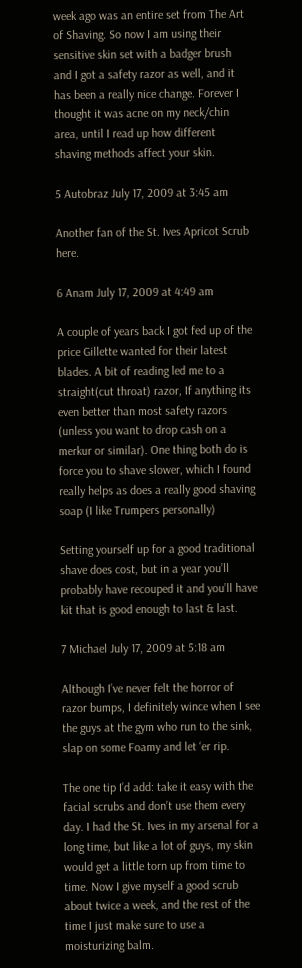week ago was an entire set from The Art of Shaving. So now I am using their sensitive skin set with a badger brush and I got a safety razor as well, and it has been a really nice change. Forever I thought it was acne on my neck/chin area, until I read up how different shaving methods affect your skin.

5 Autobraz July 17, 2009 at 3:45 am

Another fan of the St. Ives Apricot Scrub here.

6 Anam July 17, 2009 at 4:49 am

A couple of years back I got fed up of the price Gillette wanted for their latest blades. A bit of reading led me to a straight(cut throat) razor, If anything its even better than most safety razors (unless you want to drop cash on a merkur or similar). One thing both do is force you to shave slower, which I found really helps as does a really good shaving soap (I like Trumpers personally)

Setting yourself up for a good traditional shave does cost, but in a year you’ll probably have recouped it and you’ll have kit that is good enough to last & last.

7 Michael July 17, 2009 at 5:18 am

Although I’ve never felt the horror of razor bumps, I definitely wince when I see the guys at the gym who run to the sink, slap on some Foamy and let ‘er rip.

The one tip I’d add: take it easy with the facial scrubs and don’t use them every day. I had the St. Ives in my arsenal for a long time, but like a lot of guys, my skin would get a little torn up from time to time. Now I give myself a good scrub about twice a week, and the rest of the time I just make sure to use a moisturizing balm.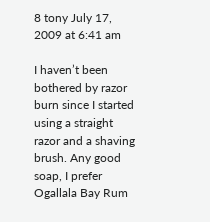8 tony July 17, 2009 at 6:41 am

I haven’t been bothered by razor burn since I started using a straight razor and a shaving brush. Any good soap, I prefer Ogallala Bay Rum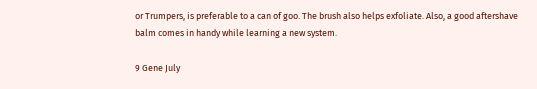or Trumpers, is preferable to a can of goo. The brush also helps exfoliate. Also, a good aftershave balm comes in handy while learning a new system.

9 Gene July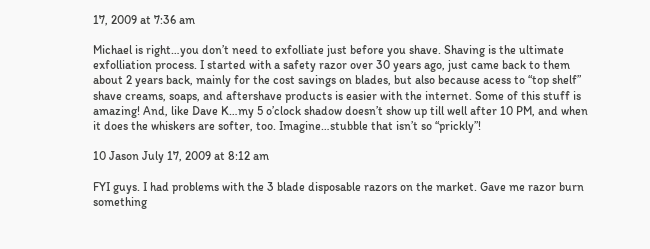17, 2009 at 7:36 am

Michael is right…you don’t need to exfolliate just before you shave. Shaving is the ultimate exfolliation process. I started with a safety razor over 30 years ago, just came back to them about 2 years back, mainly for the cost savings on blades, but also because acess to “top shelf” shave creams, soaps, and aftershave products is easier with the internet. Some of this stuff is amazing! And, like Dave K…my 5 o’clock shadow doesn’t show up till well after 10 PM, and when it does the whiskers are softer, too. Imagine…stubble that isn’t so “prickly”!

10 Jason July 17, 2009 at 8:12 am

FYI guys. I had problems with the 3 blade disposable razors on the market. Gave me razor burn something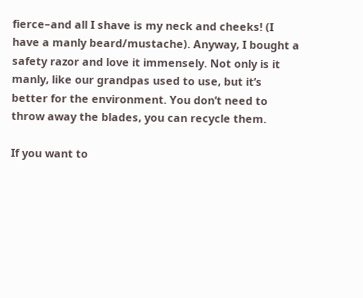fierce–and all I shave is my neck and cheeks! (I have a manly beard/mustache). Anyway, I bought a safety razor and love it immensely. Not only is it manly, like our grandpas used to use, but it’s better for the environment. You don’t need to throw away the blades, you can recycle them.

If you want to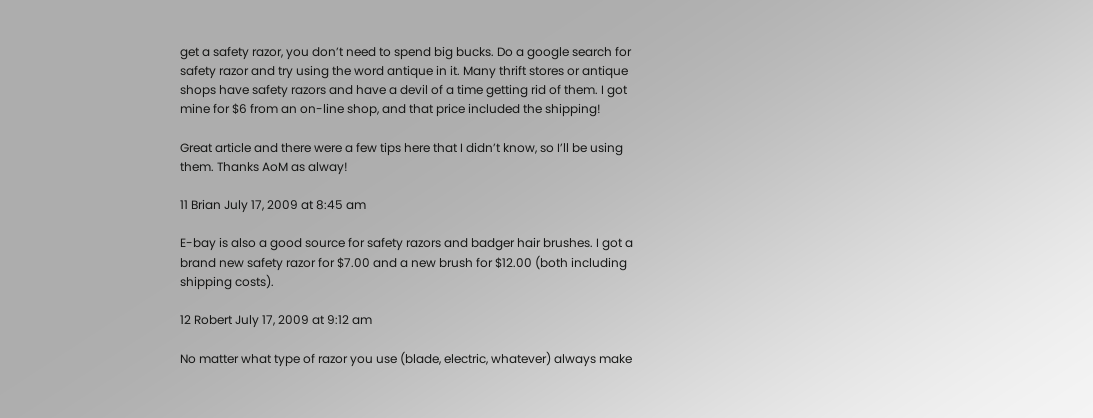get a safety razor, you don’t need to spend big bucks. Do a google search for safety razor and try using the word antique in it. Many thrift stores or antique shops have safety razors and have a devil of a time getting rid of them. I got mine for $6 from an on-line shop, and that price included the shipping!

Great article and there were a few tips here that I didn’t know, so I’ll be using them. Thanks AoM as alway!

11 Brian July 17, 2009 at 8:45 am

E-bay is also a good source for safety razors and badger hair brushes. I got a brand new safety razor for $7.00 and a new brush for $12.00 (both including shipping costs).

12 Robert July 17, 2009 at 9:12 am

No matter what type of razor you use (blade, electric, whatever) always make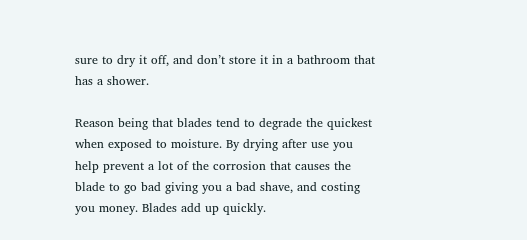sure to dry it off, and don’t store it in a bathroom that has a shower.

Reason being that blades tend to degrade the quickest when exposed to moisture. By drying after use you help prevent a lot of the corrosion that causes the blade to go bad giving you a bad shave, and costing you money. Blades add up quickly.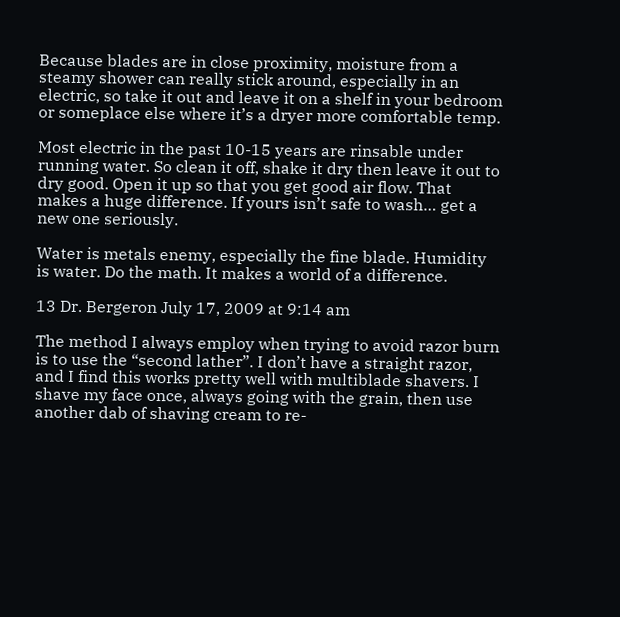Because blades are in close proximity, moisture from a steamy shower can really stick around, especially in an electric, so take it out and leave it on a shelf in your bedroom or someplace else where it’s a dryer more comfortable temp.

Most electric in the past 10-15 years are rinsable under running water. So clean it off, shake it dry then leave it out to dry good. Open it up so that you get good air flow. That makes a huge difference. If yours isn’t safe to wash… get a new one seriously.

Water is metals enemy, especially the fine blade. Humidity is water. Do the math. It makes a world of a difference.

13 Dr. Bergeron July 17, 2009 at 9:14 am

The method I always employ when trying to avoid razor burn is to use the “second lather”. I don’t have a straight razor, and I find this works pretty well with multiblade shavers. I shave my face once, always going with the grain, then use another dab of shaving cream to re-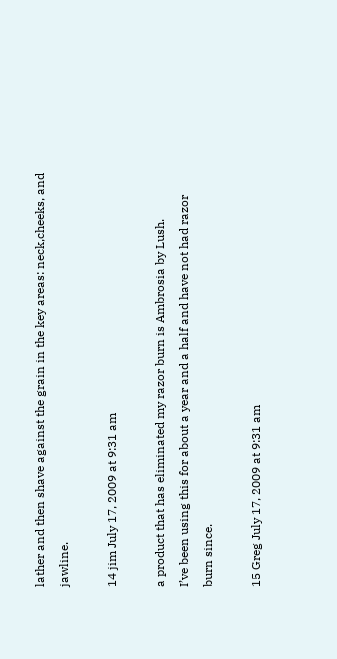lather and then shave against the grain in the key areas: neck,cheeks, and jawline.

14 jim July 17, 2009 at 9:31 am

a product that has eliminated my razor burn is Ambrosia by Lush.
I’ve been using this for about a year and a half and have not had razor burn since.

15 Greg July 17, 2009 at 9:31 am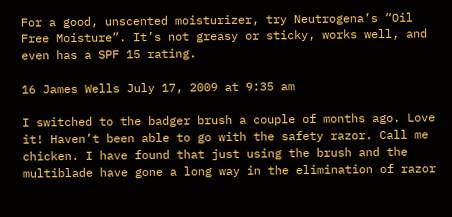For a good, unscented moisturizer, try Neutrogena’s “Oil Free Moisture”. It’s not greasy or sticky, works well, and even has a SPF 15 rating.

16 James Wells July 17, 2009 at 9:35 am

I switched to the badger brush a couple of months ago. Love it! Haven’t been able to go with the safety razor. Call me chicken. I have found that just using the brush and the multiblade have gone a long way in the elimination of razor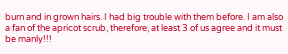burn and in grown hairs. I had big trouble with them before. I am also a fan of the apricot scrub, therefore, at least 3 of us agree and it must be manly!!!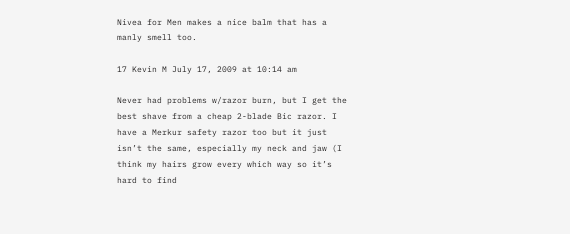Nivea for Men makes a nice balm that has a manly smell too.

17 Kevin M July 17, 2009 at 10:14 am

Never had problems w/razor burn, but I get the best shave from a cheap 2-blade Bic razor. I have a Merkur safety razor too but it just isn’t the same, especially my neck and jaw (I think my hairs grow every which way so it’s hard to find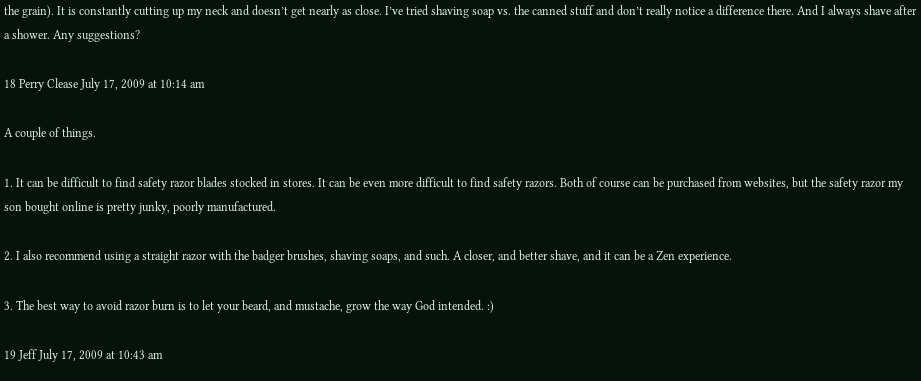the grain). It is constantly cutting up my neck and doesn’t get nearly as close. I’ve tried shaving soap vs. the canned stuff and don’t really notice a difference there. And I always shave after a shower. Any suggestions?

18 Perry Clease July 17, 2009 at 10:14 am

A couple of things.

1. It can be difficult to find safety razor blades stocked in stores. It can be even more difficult to find safety razors. Both of course can be purchased from websites, but the safety razor my son bought online is pretty junky, poorly manufactured.

2. I also recommend using a straight razor with the badger brushes, shaving soaps, and such. A closer, and better shave, and it can be a Zen experience.

3. The best way to avoid razor burn is to let your beard, and mustache, grow the way God intended. :)

19 Jeff July 17, 2009 at 10:43 am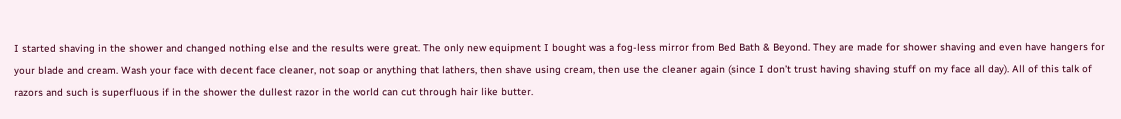I started shaving in the shower and changed nothing else and the results were great. The only new equipment I bought was a fog-less mirror from Bed Bath & Beyond. They are made for shower shaving and even have hangers for your blade and cream. Wash your face with decent face cleaner, not soap or anything that lathers, then shave using cream, then use the cleaner again (since I don’t trust having shaving stuff on my face all day). All of this talk of razors and such is superfluous if in the shower the dullest razor in the world can cut through hair like butter.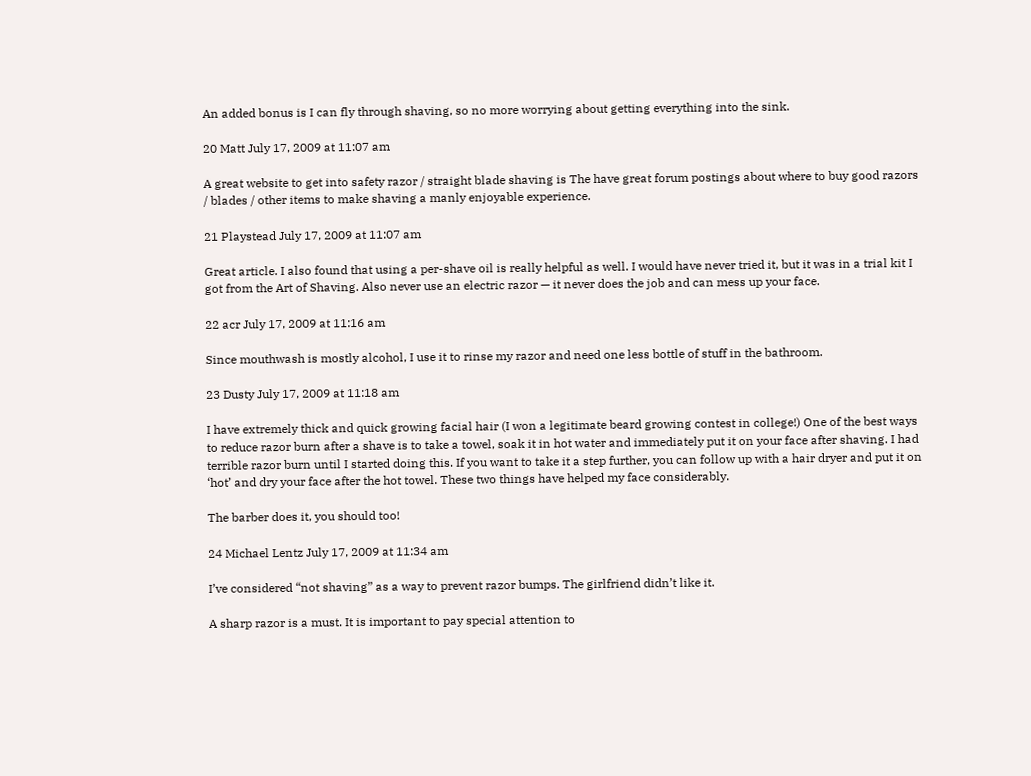An added bonus is I can fly through shaving, so no more worrying about getting everything into the sink.

20 Matt July 17, 2009 at 11:07 am

A great website to get into safety razor / straight blade shaving is The have great forum postings about where to buy good razors / blades / other items to make shaving a manly enjoyable experience.

21 Playstead July 17, 2009 at 11:07 am

Great article. I also found that using a per-shave oil is really helpful as well. I would have never tried it, but it was in a trial kit I got from the Art of Shaving. Also never use an electric razor — it never does the job and can mess up your face.

22 acr July 17, 2009 at 11:16 am

Since mouthwash is mostly alcohol, I use it to rinse my razor and need one less bottle of stuff in the bathroom.

23 Dusty July 17, 2009 at 11:18 am

I have extremely thick and quick growing facial hair (I won a legitimate beard growing contest in college!) One of the best ways to reduce razor burn after a shave is to take a towel, soak it in hot water and immediately put it on your face after shaving. I had terrible razor burn until I started doing this. If you want to take it a step further, you can follow up with a hair dryer and put it on ‘hot’ and dry your face after the hot towel. These two things have helped my face considerably.

The barber does it, you should too!

24 Michael Lentz July 17, 2009 at 11:34 am

I’ve considered “not shaving” as a way to prevent razor bumps. The girlfriend didn’t like it.

A sharp razor is a must. It is important to pay special attention to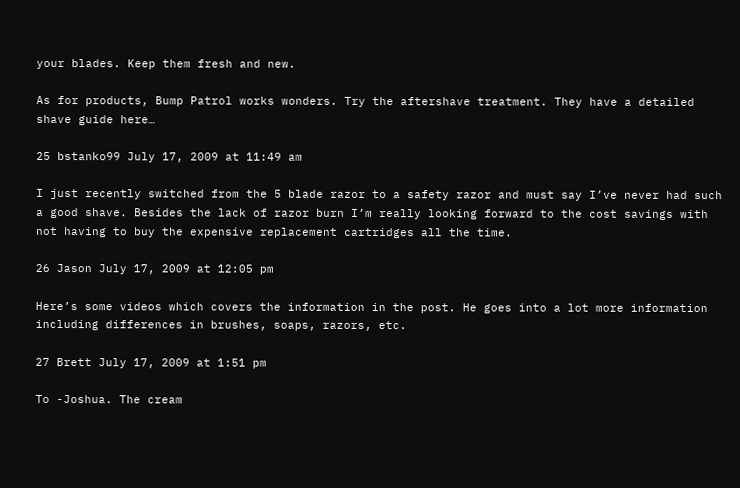your blades. Keep them fresh and new.

As for products, Bump Patrol works wonders. Try the aftershave treatment. They have a detailed shave guide here…

25 bstanko99 July 17, 2009 at 11:49 am

I just recently switched from the 5 blade razor to a safety razor and must say I’ve never had such a good shave. Besides the lack of razor burn I’m really looking forward to the cost savings with not having to buy the expensive replacement cartridges all the time.

26 Jason July 17, 2009 at 12:05 pm

Here’s some videos which covers the information in the post. He goes into a lot more information including differences in brushes, soaps, razors, etc.

27 Brett July 17, 2009 at 1:51 pm

To -Joshua. The cream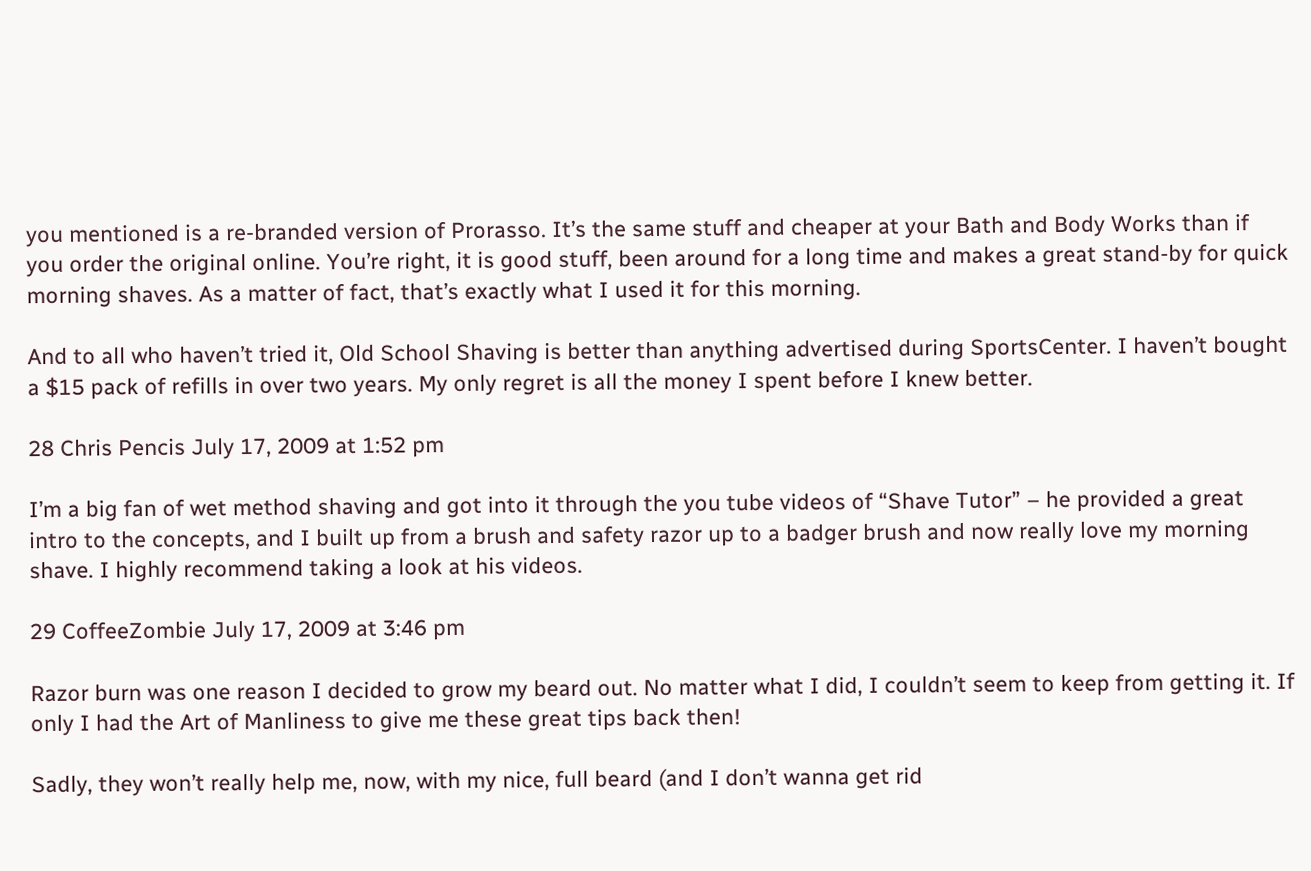you mentioned is a re-branded version of Prorasso. It’s the same stuff and cheaper at your Bath and Body Works than if you order the original online. You’re right, it is good stuff, been around for a long time and makes a great stand-by for quick morning shaves. As a matter of fact, that’s exactly what I used it for this morning.

And to all who haven’t tried it, Old School Shaving is better than anything advertised during SportsCenter. I haven’t bought a $15 pack of refills in over two years. My only regret is all the money I spent before I knew better.

28 Chris Pencis July 17, 2009 at 1:52 pm

I’m a big fan of wet method shaving and got into it through the you tube videos of “Shave Tutor” – he provided a great intro to the concepts, and I built up from a brush and safety razor up to a badger brush and now really love my morning shave. I highly recommend taking a look at his videos.

29 CoffeeZombie July 17, 2009 at 3:46 pm

Razor burn was one reason I decided to grow my beard out. No matter what I did, I couldn’t seem to keep from getting it. If only I had the Art of Manliness to give me these great tips back then!

Sadly, they won’t really help me, now, with my nice, full beard (and I don’t wanna get rid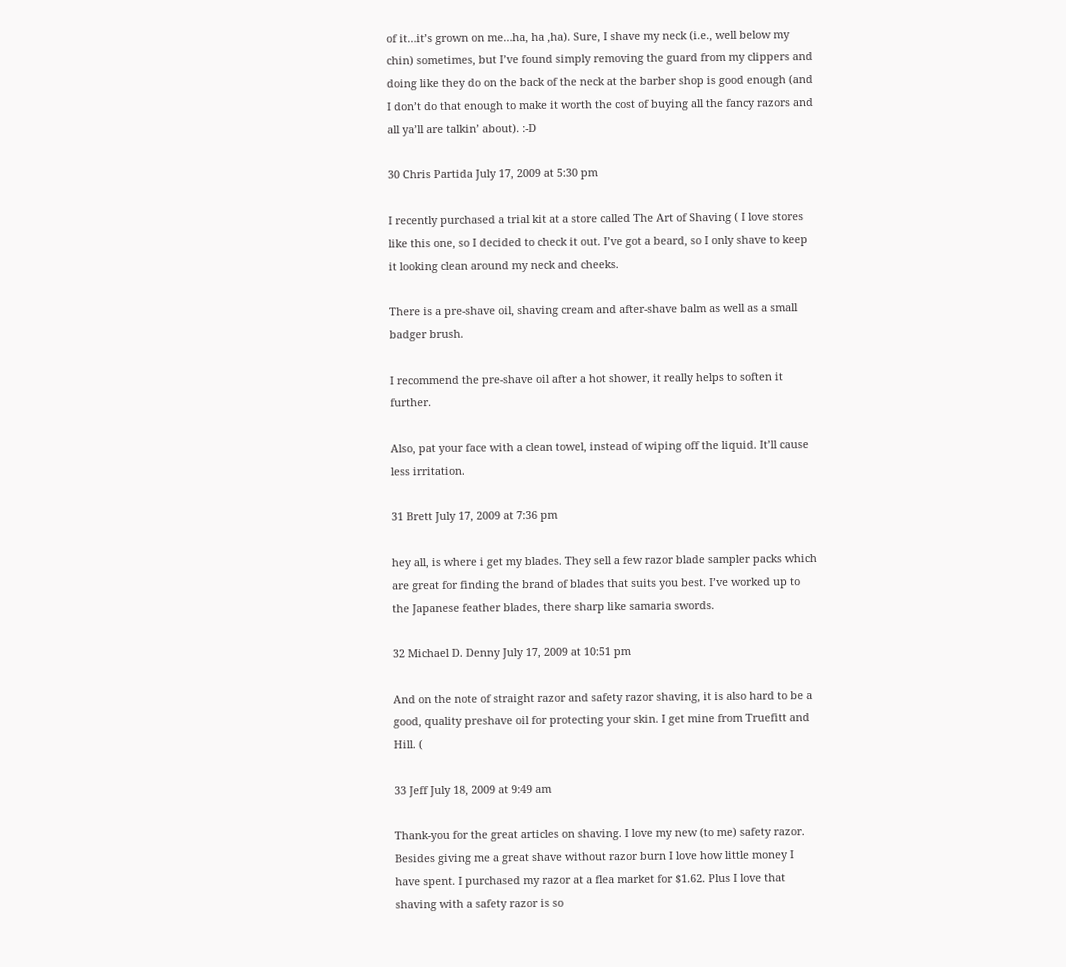of it…it’s grown on me…ha, ha ,ha). Sure, I shave my neck (i.e., well below my chin) sometimes, but I’ve found simply removing the guard from my clippers and doing like they do on the back of the neck at the barber shop is good enough (and I don’t do that enough to make it worth the cost of buying all the fancy razors and all ya’ll are talkin’ about). :-D

30 Chris Partida July 17, 2009 at 5:30 pm

I recently purchased a trial kit at a store called The Art of Shaving ( I love stores like this one, so I decided to check it out. I’ve got a beard, so I only shave to keep it looking clean around my neck and cheeks.

There is a pre-shave oil, shaving cream and after-shave balm as well as a small badger brush.

I recommend the pre-shave oil after a hot shower, it really helps to soften it further.

Also, pat your face with a clean towel, instead of wiping off the liquid. It’ll cause less irritation.

31 Brett July 17, 2009 at 7:36 pm

hey all, is where i get my blades. They sell a few razor blade sampler packs which are great for finding the brand of blades that suits you best. I’ve worked up to the Japanese feather blades, there sharp like samaria swords.

32 Michael D. Denny July 17, 2009 at 10:51 pm

And on the note of straight razor and safety razor shaving, it is also hard to be a good, quality preshave oil for protecting your skin. I get mine from Truefitt and Hill. (

33 Jeff July 18, 2009 at 9:49 am

Thank-you for the great articles on shaving. I love my new (to me) safety razor. Besides giving me a great shave without razor burn I love how little money I have spent. I purchased my razor at a flea market for $1.62. Plus I love that shaving with a safety razor is so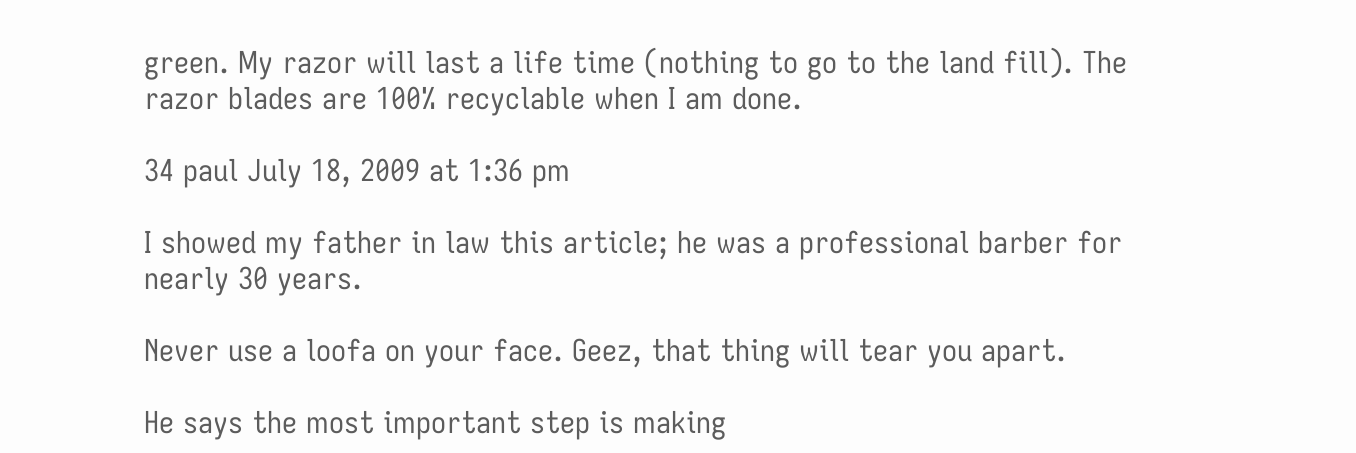green. My razor will last a life time (nothing to go to the land fill). The razor blades are 100% recyclable when I am done.

34 paul July 18, 2009 at 1:36 pm

I showed my father in law this article; he was a professional barber for nearly 30 years.

Never use a loofa on your face. Geez, that thing will tear you apart.

He says the most important step is making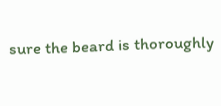sure the beard is thoroughly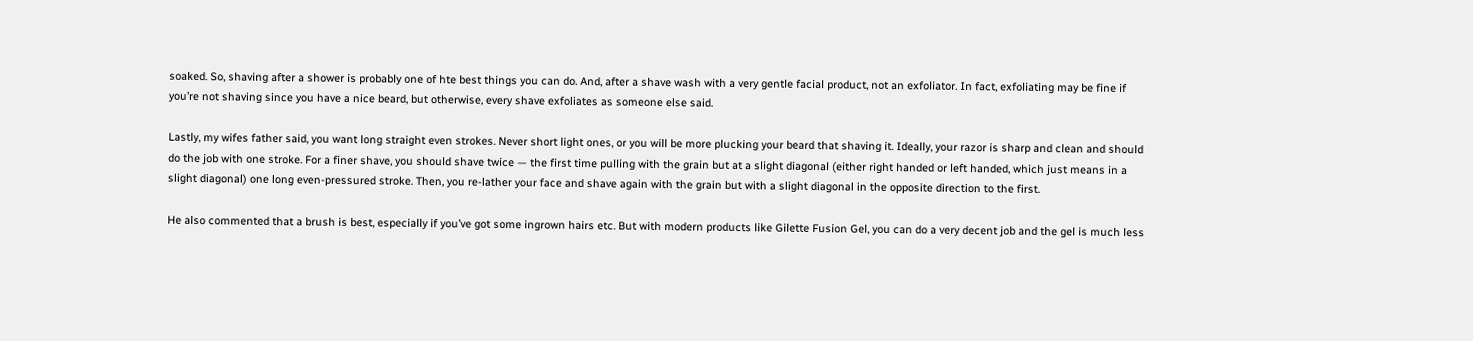soaked. So, shaving after a shower is probably one of hte best things you can do. And, after a shave wash with a very gentle facial product, not an exfoliator. In fact, exfoliating may be fine if you’re not shaving since you have a nice beard, but otherwise, every shave exfoliates as someone else said.

Lastly, my wifes father said, you want long straight even strokes. Never short light ones, or you will be more plucking your beard that shaving it. Ideally, your razor is sharp and clean and should do the job with one stroke. For a finer shave, you should shave twice — the first time pulling with the grain but at a slight diagonal (either right handed or left handed, which just means in a slight diagonal) one long even-pressured stroke. Then, you re-lather your face and shave again with the grain but with a slight diagonal in the opposite direction to the first.

He also commented that a brush is best, especially if you’ve got some ingrown hairs etc. But with modern products like Gilette Fusion Gel, you can do a very decent job and the gel is much less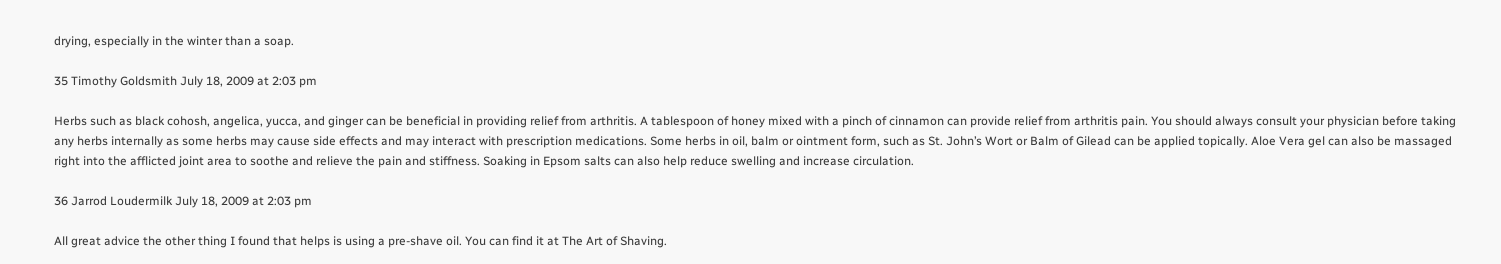drying, especially in the winter than a soap.

35 Timothy Goldsmith July 18, 2009 at 2:03 pm

Herbs such as black cohosh, angelica, yucca, and ginger can be beneficial in providing relief from arthritis. A tablespoon of honey mixed with a pinch of cinnamon can provide relief from arthritis pain. You should always consult your physician before taking any herbs internally as some herbs may cause side effects and may interact with prescription medications. Some herbs in oil, balm or ointment form, such as St. John’s Wort or Balm of Gilead can be applied topically. Aloe Vera gel can also be massaged right into the afflicted joint area to soothe and relieve the pain and stiffness. Soaking in Epsom salts can also help reduce swelling and increase circulation.

36 Jarrod Loudermilk July 18, 2009 at 2:03 pm

All great advice the other thing I found that helps is using a pre-shave oil. You can find it at The Art of Shaving.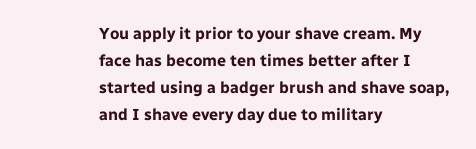You apply it prior to your shave cream. My face has become ten times better after I started using a badger brush and shave soap, and I shave every day due to military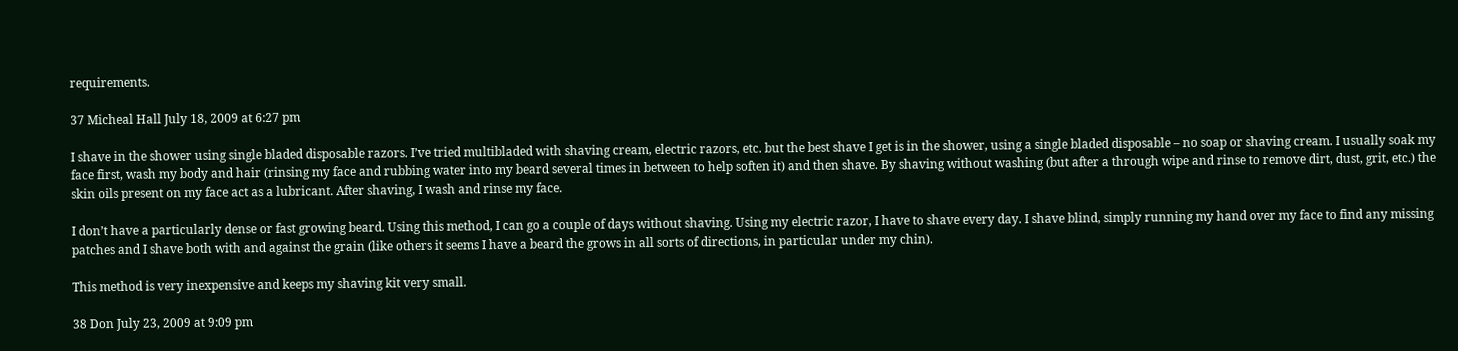requirements.

37 Micheal Hall July 18, 2009 at 6:27 pm

I shave in the shower using single bladed disposable razors. I’ve tried multibladed with shaving cream, electric razors, etc. but the best shave I get is in the shower, using a single bladed disposable – no soap or shaving cream. I usually soak my face first, wash my body and hair (rinsing my face and rubbing water into my beard several times in between to help soften it) and then shave. By shaving without washing (but after a through wipe and rinse to remove dirt, dust, grit, etc.) the skin oils present on my face act as a lubricant. After shaving, I wash and rinse my face.

I don’t have a particularly dense or fast growing beard. Using this method, I can go a couple of days without shaving. Using my electric razor, I have to shave every day. I shave blind, simply running my hand over my face to find any missing patches and I shave both with and against the grain (like others it seems I have a beard the grows in all sorts of directions, in particular under my chin).

This method is very inexpensive and keeps my shaving kit very small.

38 Don July 23, 2009 at 9:09 pm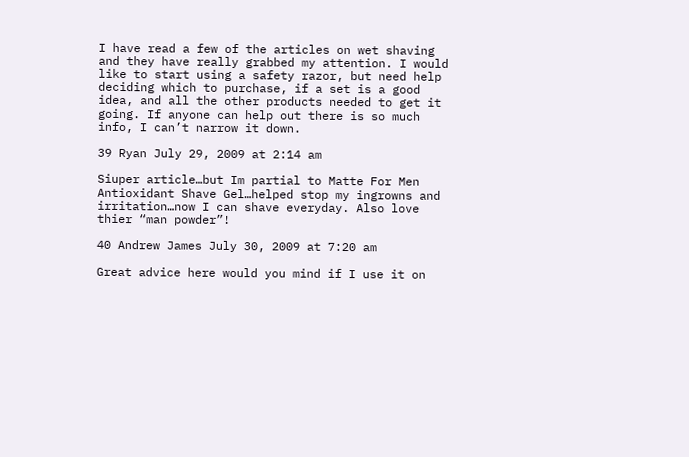I have read a few of the articles on wet shaving and they have really grabbed my attention. I would like to start using a safety razor, but need help deciding which to purchase, if a set is a good idea, and all the other products needed to get it going. If anyone can help out there is so much info, I can’t narrow it down.

39 Ryan July 29, 2009 at 2:14 am

Siuper article…but Im partial to Matte For Men Antioxidant Shave Gel…helped stop my ingrowns and irritation…now I can shave everyday. Also love thier “man powder”!

40 Andrew James July 30, 2009 at 7:20 am

Great advice here would you mind if I use it on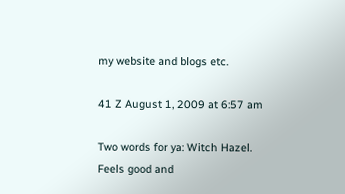my website and blogs etc.

41 Z August 1, 2009 at 6:57 am

Two words for ya: Witch Hazel. Feels good and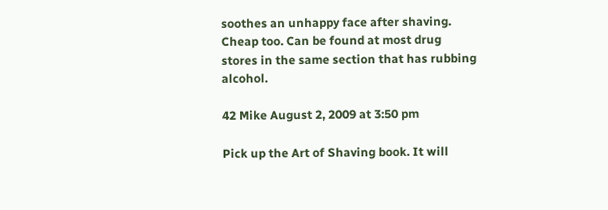soothes an unhappy face after shaving. Cheap too. Can be found at most drug stores in the same section that has rubbing alcohol.

42 Mike August 2, 2009 at 3:50 pm

Pick up the Art of Shaving book. It will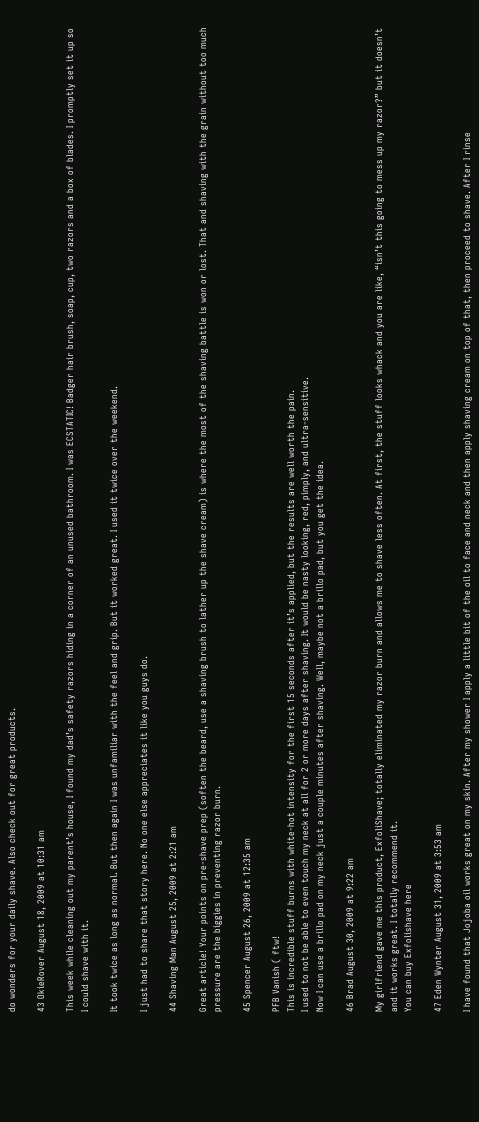do wonders for your daily shave. Also check out for great products.

43 OkieRover August 18, 2009 at 10:31 am

This week while cleaning out my parent’s house, I found my dad’s safety razors hiding in a corner of an unused bathroom. I was ECSTATIC! Badger hair brush, soap, cup, two razors and a box of blades. I promptly set it up so I could shave with it.

It took twice as long as normal. But then again I was unfamiliar with the feel and grip. But it worked great. I used it twice over the weekend.

I just had to share that story here. No one else appreciates it like you guys do.

44 Shaving Man August 25, 2009 at 2:21 am

Great article! Your points on pre-shave prep (soften the beard, use a shaving brush to lather up the shave cream) is where the most of the shaving battle is won or lost. That and shaving with the grain without too much pressure are the biggies in preventing razor burn.

45 Spencer August 26, 2009 at 12:35 am

PFB Vanish ( ftw!
This is incredible stuff burns with white-hot intensity for the first 15 seconds after it’s applied, but the results are well worth the pain.
I used to not be able to even touch my neck at all for 2 or more days after shaving. It would be nasty looking, red, pimply, and ultra-sensitive.
Now I can use a brillo pad on my neck just a couple minutes after shaving. Well, maybe not a brillo pad, but you get the idea.

46 Brad August 30, 2009 at 9:22 am

My girlfriend gave me this product, ExfoliShave; totally eliminated my razor burn and allows me to shave less often. At first, the stuff looks whack and you are like, “isn’t this going to mess up my razor?” but it doesn’t and it works great. I totally recommend it.
You can buy Exfolishave here

47 Eden Wynter August 31, 2009 at 3:53 am

I have found that Jojoba oil works great on my skin. After my shower I apply a little bit of the oil to face and neck and then apply shaving cream on top of that, then proceed to shave. After I rinse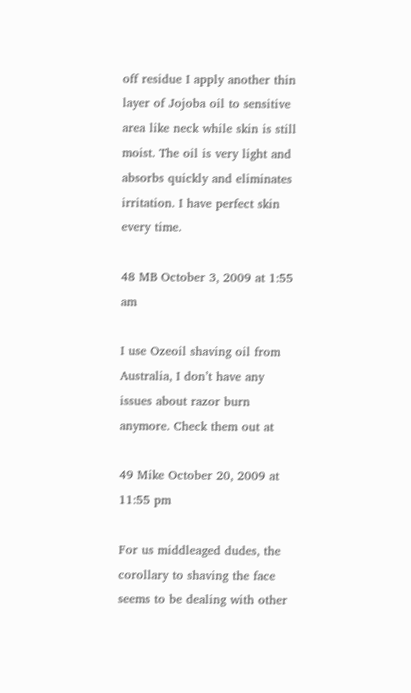off residue I apply another thin layer of Jojoba oil to sensitive area like neck while skin is still moist. The oil is very light and absorbs quickly and eliminates irritation. I have perfect skin every time.

48 MB October 3, 2009 at 1:55 am

I use Ozeoil shaving oil from Australia, I don’t have any issues about razor burn anymore. Check them out at

49 Mike October 20, 2009 at 11:55 pm

For us middleaged dudes, the corollary to shaving the face seems to be dealing with other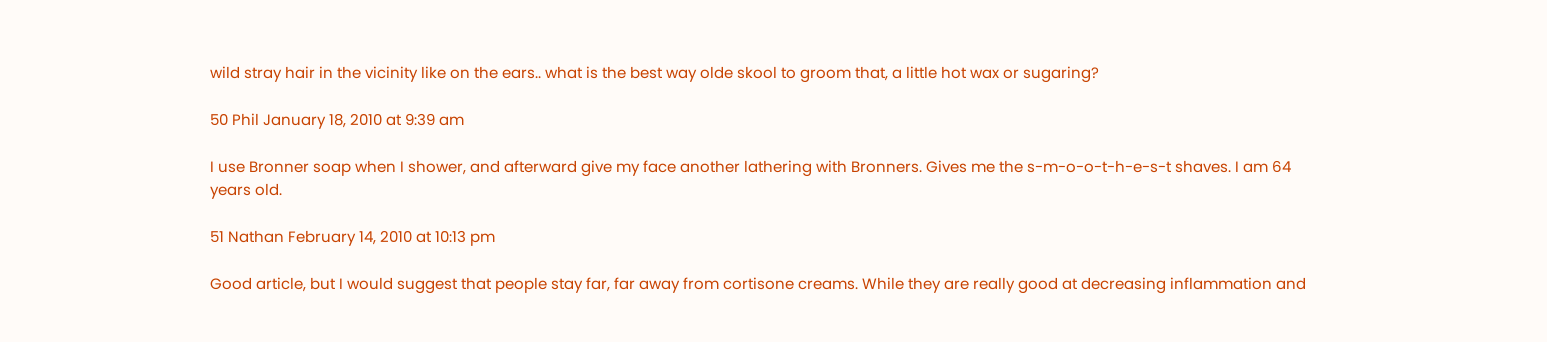wild stray hair in the vicinity like on the ears.. what is the best way olde skool to groom that, a little hot wax or sugaring?

50 Phil January 18, 2010 at 9:39 am

I use Bronner soap when I shower, and afterward give my face another lathering with Bronners. Gives me the s-m-o-o-t-h-e-s-t shaves. I am 64 years old.

51 Nathan February 14, 2010 at 10:13 pm

Good article, but I would suggest that people stay far, far away from cortisone creams. While they are really good at decreasing inflammation and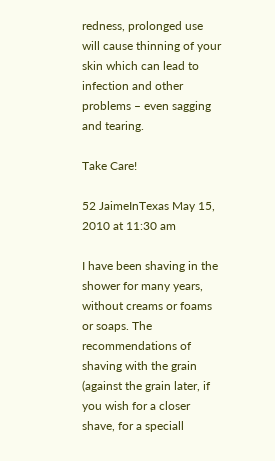redness, prolonged use will cause thinning of your skin which can lead to infection and other problems – even sagging and tearing.

Take Care!

52 JaimeInTexas May 15, 2010 at 11:30 am

I have been shaving in the shower for many years, without creams or foams or soaps. The recommendations of shaving with the grain (against the grain later, if you wish for a closer shave, for a speciall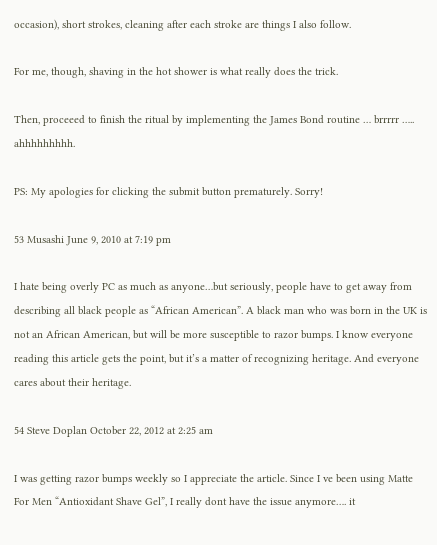occasion), short strokes, cleaning after each stroke are things I also follow.

For me, though, shaving in the hot shower is what really does the trick.

Then, proceeed to finish the ritual by implementing the James Bond routine … brrrrr ….. ahhhhhhhhh.

PS: My apologies for clicking the submit button prematurely. Sorry!

53 Musashi June 9, 2010 at 7:19 pm

I hate being overly PC as much as anyone…but seriously, people have to get away from describing all black people as “African American”. A black man who was born in the UK is not an African American, but will be more susceptible to razor bumps. I know everyone reading this article gets the point, but it’s a matter of recognizing heritage. And everyone cares about their heritage.

54 Steve Doplan October 22, 2012 at 2:25 am

I was getting razor bumps weekly so I appreciate the article. Since I ve been using Matte For Men “Antioxidant Shave Gel”, I really dont have the issue anymore…. it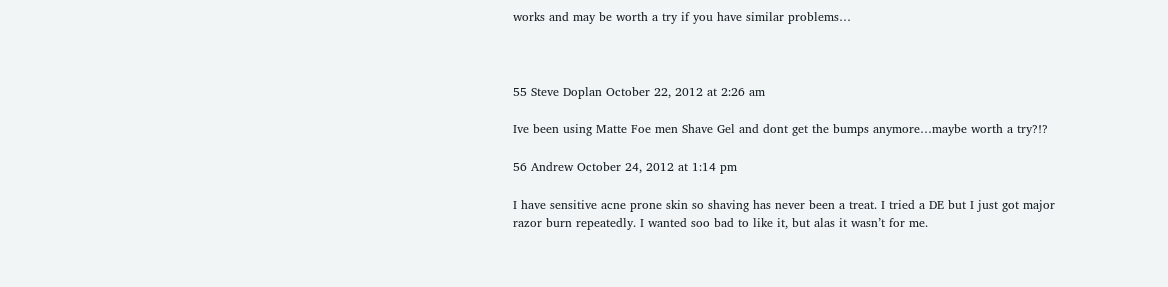works and may be worth a try if you have similar problems…



55 Steve Doplan October 22, 2012 at 2:26 am

Ive been using Matte Foe men Shave Gel and dont get the bumps anymore…maybe worth a try?!?

56 Andrew October 24, 2012 at 1:14 pm

I have sensitive acne prone skin so shaving has never been a treat. I tried a DE but I just got major razor burn repeatedly. I wanted soo bad to like it, but alas it wasn’t for me.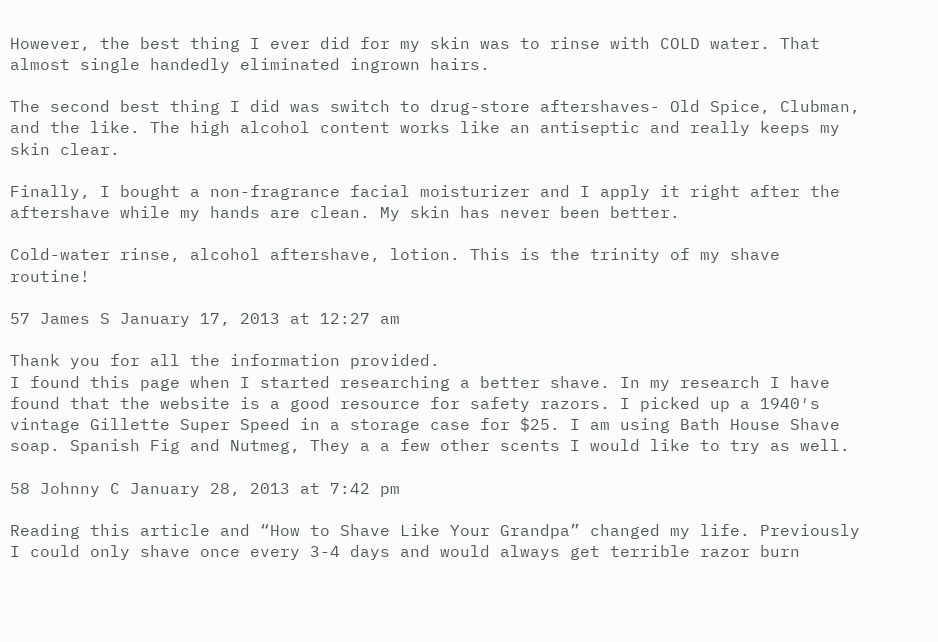However, the best thing I ever did for my skin was to rinse with COLD water. That almost single handedly eliminated ingrown hairs.

The second best thing I did was switch to drug-store aftershaves- Old Spice, Clubman, and the like. The high alcohol content works like an antiseptic and really keeps my skin clear.

Finally, I bought a non-fragrance facial moisturizer and I apply it right after the aftershave while my hands are clean. My skin has never been better.

Cold-water rinse, alcohol aftershave, lotion. This is the trinity of my shave routine!

57 James S January 17, 2013 at 12:27 am

Thank you for all the information provided.
I found this page when I started researching a better shave. In my research I have found that the website is a good resource for safety razors. I picked up a 1940′s vintage Gillette Super Speed in a storage case for $25. I am using Bath House Shave soap. Spanish Fig and Nutmeg, They a a few other scents I would like to try as well.

58 Johnny C January 28, 2013 at 7:42 pm

Reading this article and “How to Shave Like Your Grandpa” changed my life. Previously I could only shave once every 3-4 days and would always get terrible razor burn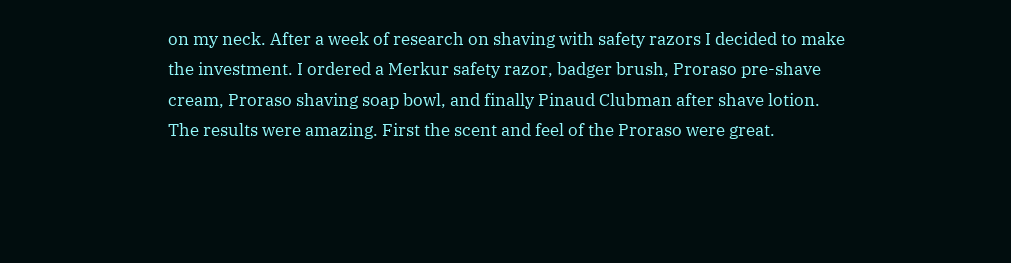on my neck. After a week of research on shaving with safety razors I decided to make the investment. I ordered a Merkur safety razor, badger brush, Proraso pre-shave cream, Proraso shaving soap bowl, and finally Pinaud Clubman after shave lotion. The results were amazing. First the scent and feel of the Proraso were great.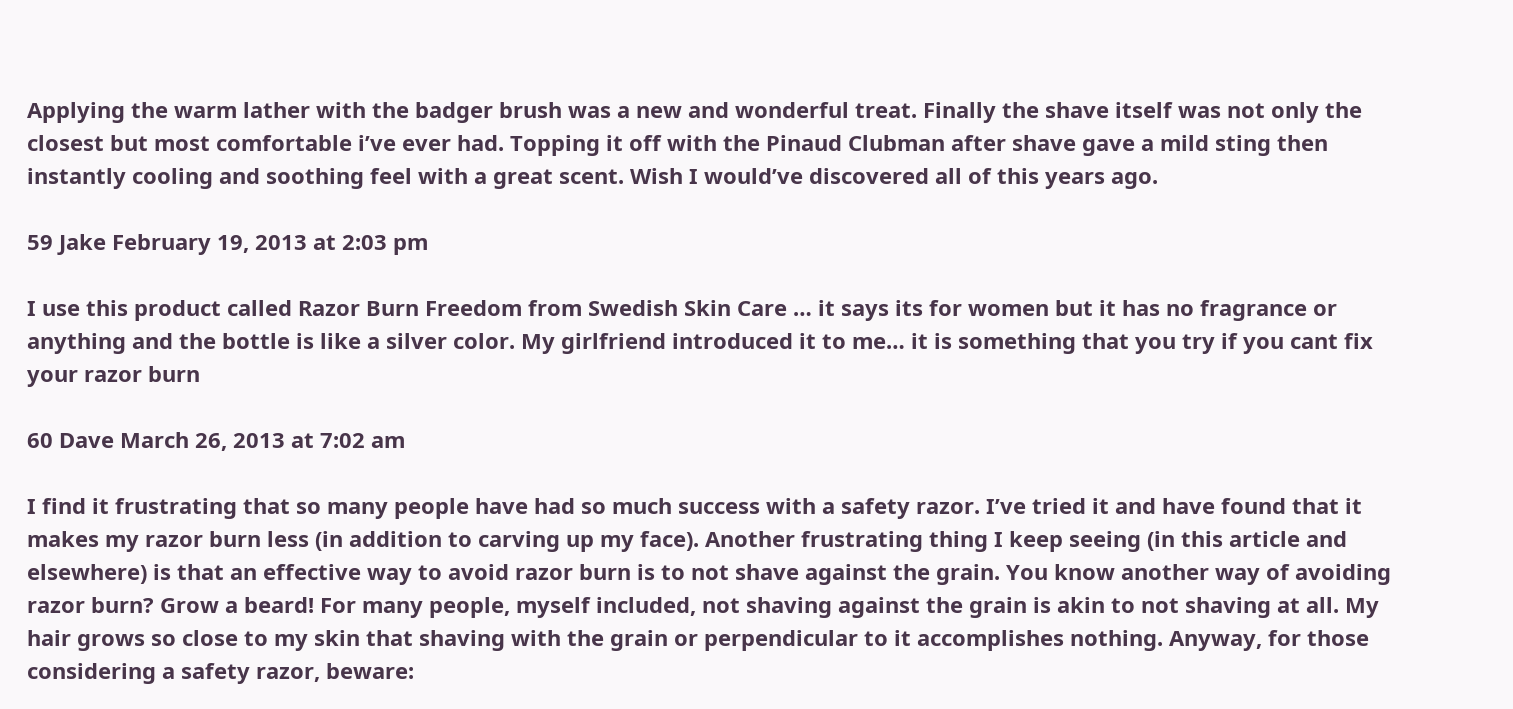Applying the warm lather with the badger brush was a new and wonderful treat. Finally the shave itself was not only the closest but most comfortable i’ve ever had. Topping it off with the Pinaud Clubman after shave gave a mild sting then instantly cooling and soothing feel with a great scent. Wish I would’ve discovered all of this years ago.

59 Jake February 19, 2013 at 2:03 pm

I use this product called Razor Burn Freedom from Swedish Skin Care … it says its for women but it has no fragrance or anything and the bottle is like a silver color. My girlfriend introduced it to me… it is something that you try if you cant fix your razor burn

60 Dave March 26, 2013 at 7:02 am

I find it frustrating that so many people have had so much success with a safety razor. I’ve tried it and have found that it makes my razor burn less (in addition to carving up my face). Another frustrating thing I keep seeing (in this article and elsewhere) is that an effective way to avoid razor burn is to not shave against the grain. You know another way of avoiding razor burn? Grow a beard! For many people, myself included, not shaving against the grain is akin to not shaving at all. My hair grows so close to my skin that shaving with the grain or perpendicular to it accomplishes nothing. Anyway, for those considering a safety razor, beware: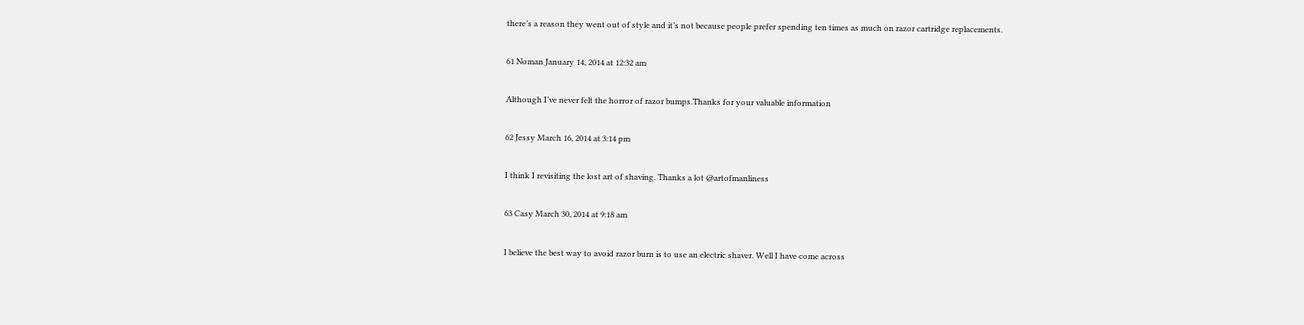there’s a reason they went out of style and it’s not because people prefer spending ten times as much on razor cartridge replacements.

61 Noman January 14, 2014 at 12:32 am

Although I’ve never felt the horror of razor bumps.Thanks for your valuable information

62 Jessy March 16, 2014 at 3:14 pm

I think I revisiting the lost art of shaving. Thanks a lot @artofmanliness

63 Casy March 30, 2014 at 9:18 am

I believe the best way to avoid razor burn is to use an electric shaver. Well I have come across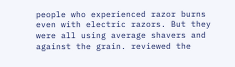people who experienced razor burns even with electric razors. But they were all using average shavers and against the grain. reviewed the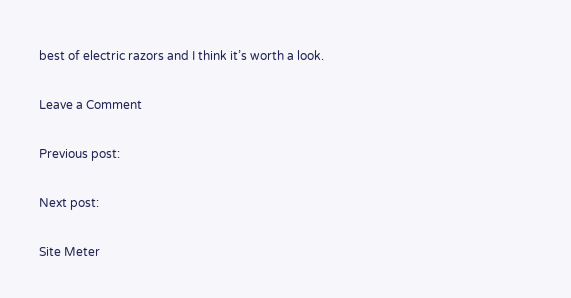best of electric razors and I think it’s worth a look.

Leave a Comment

Previous post:

Next post:

Site Meter